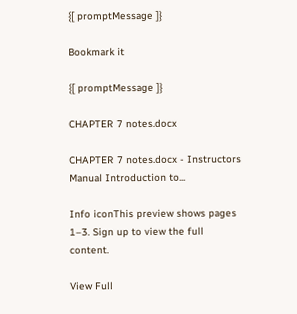{[ promptMessage ]}

Bookmark it

{[ promptMessage ]}

CHAPTER 7 notes.docx

CHAPTER 7 notes.docx - Instructors Manual Introduction to...

Info iconThis preview shows pages 1–3. Sign up to view the full content.

View Full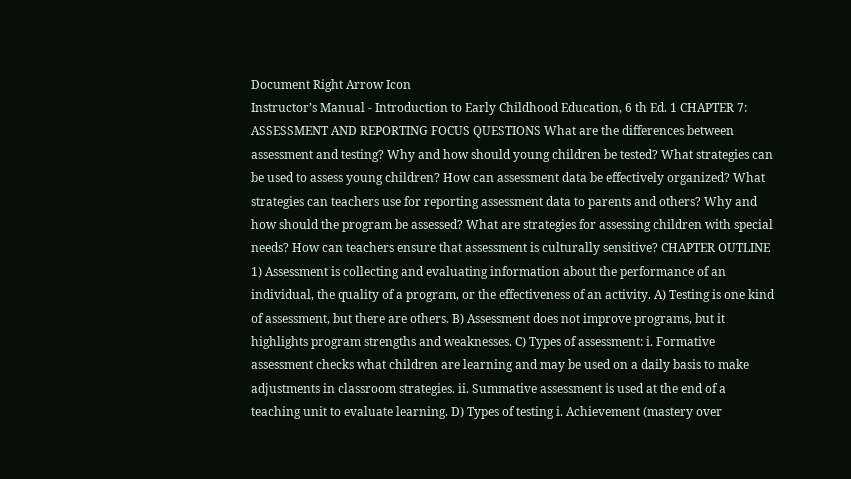Document Right Arrow Icon
Instructor’s Manual - Introduction to Early Childhood Education, 6 th Ed. 1 CHAPTER 7: ASSESSMENT AND REPORTING FOCUS QUESTIONS What are the differences between assessment and testing? Why and how should young children be tested? What strategies can be used to assess young children? How can assessment data be effectively organized? What strategies can teachers use for reporting assessment data to parents and others? Why and how should the program be assessed? What are strategies for assessing children with special needs? How can teachers ensure that assessment is culturally sensitive? CHAPTER OUTLINE 1) Assessment is collecting and evaluating information about the performance of an individual, the quality of a program, or the effectiveness of an activity. A) Testing is one kind of assessment, but there are others. B) Assessment does not improve programs, but it highlights program strengths and weaknesses. C) Types of assessment: i. Formative assessment checks what children are learning and may be used on a daily basis to make adjustments in classroom strategies. ii. Summative assessment is used at the end of a teaching unit to evaluate learning. D) Types of testing i. Achievement (mastery over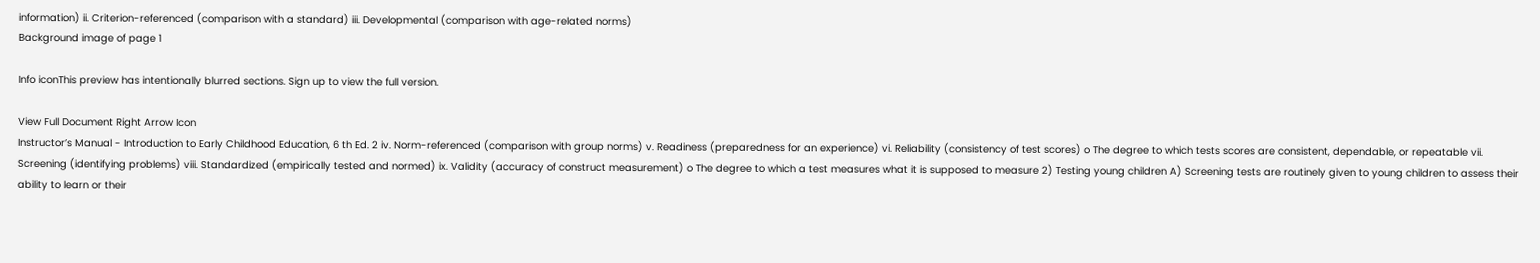information) ii. Criterion-referenced (comparison with a standard) iii. Developmental (comparison with age-related norms)
Background image of page 1

Info iconThis preview has intentionally blurred sections. Sign up to view the full version.

View Full Document Right Arrow Icon
Instructor’s Manual - Introduction to Early Childhood Education, 6 th Ed. 2 iv. Norm-referenced (comparison with group norms) v. Readiness (preparedness for an experience) vi. Reliability (consistency of test scores) o The degree to which tests scores are consistent, dependable, or repeatable vii. Screening (identifying problems) viii. Standardized (empirically tested and normed) ix. Validity (accuracy of construct measurement) o The degree to which a test measures what it is supposed to measure 2) Testing young children A) Screening tests are routinely given to young children to assess their ability to learn or their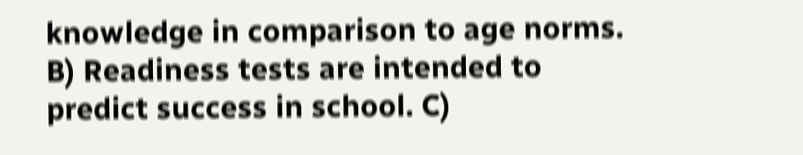knowledge in comparison to age norms. B) Readiness tests are intended to predict success in school. C)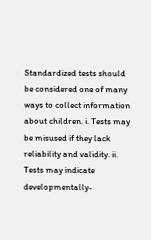Standardized tests should be considered one of many ways to collect information about children. i. Tests may be misused if they lack reliability and validity. ii. Tests may indicate developmentally-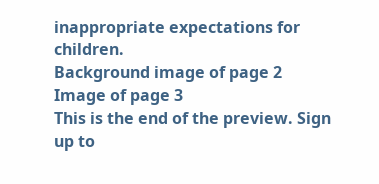inappropriate expectations for children.
Background image of page 2
Image of page 3
This is the end of the preview. Sign up to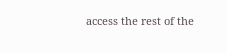access the rest of the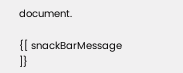document.

{[ snackBarMessage ]}